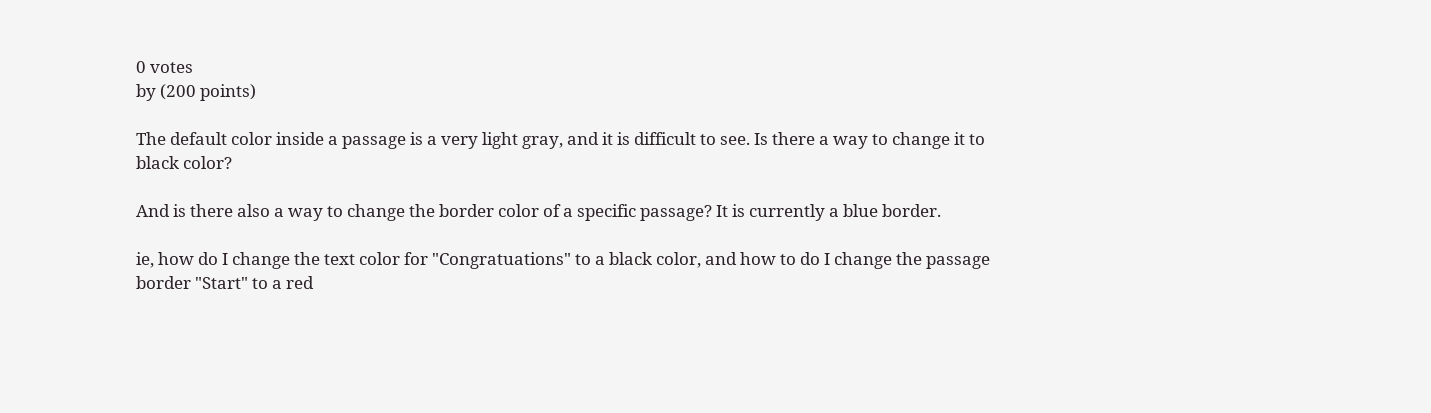0 votes
by (200 points)

The default color inside a passage is a very light gray, and it is difficult to see. Is there a way to change it to black color?

And is there also a way to change the border color of a specific passage? It is currently a blue border.

ie, how do I change the text color for "Congratuations" to a black color, and how to do I change the passage border "Start" to a red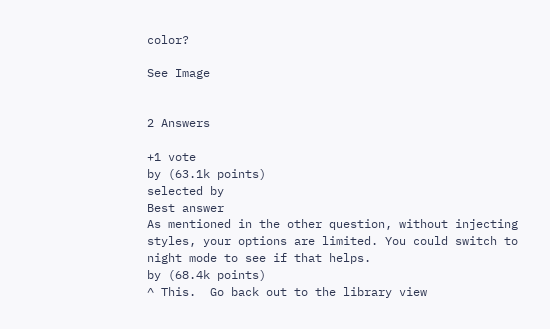color?

See Image


2 Answers

+1 vote
by (63.1k points)
selected by
Best answer
As mentioned in the other question, without injecting styles, your options are limited. You could switch to night mode to see if that helps.
by (68.4k points)
^ This.  Go back out to the library view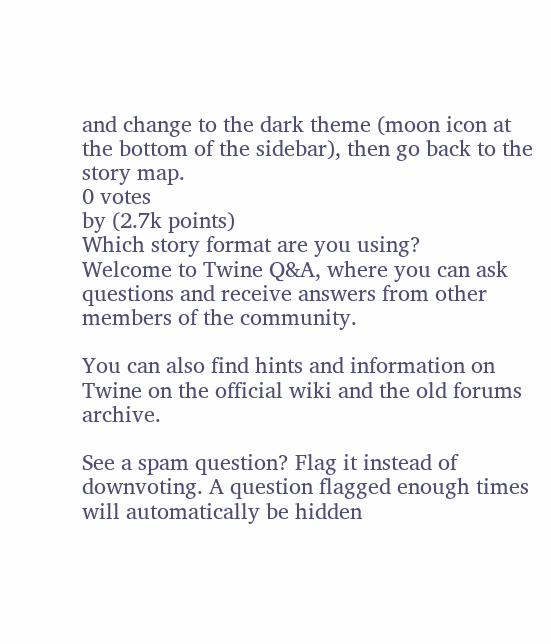and change to the dark theme (moon icon at the bottom of the sidebar), then go back to the story map.
0 votes
by (2.7k points)
Which story format are you using?
Welcome to Twine Q&A, where you can ask questions and receive answers from other members of the community.

You can also find hints and information on Twine on the official wiki and the old forums archive.

See a spam question? Flag it instead of downvoting. A question flagged enough times will automatically be hidden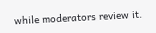while moderators review it.